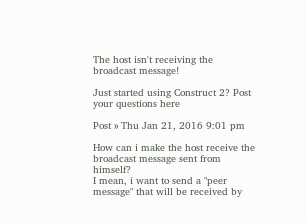The host isn't receiving the broadcast message!

Just started using Construct 2? Post your questions here

Post » Thu Jan 21, 2016 9:01 pm

How can i make the host receive the broadcast message sent from himself?
I mean, i want to send a "peer message" that will be received by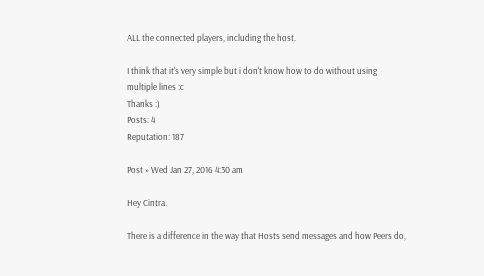ALL the connected players, including the host.

I think that it's very simple but i don't know how to do without using multiple lines :c
Thanks :)
Posts: 4
Reputation: 187

Post » Wed Jan 27, 2016 4:30 am

Hey Cintra.

There is a difference in the way that Hosts send messages and how Peers do,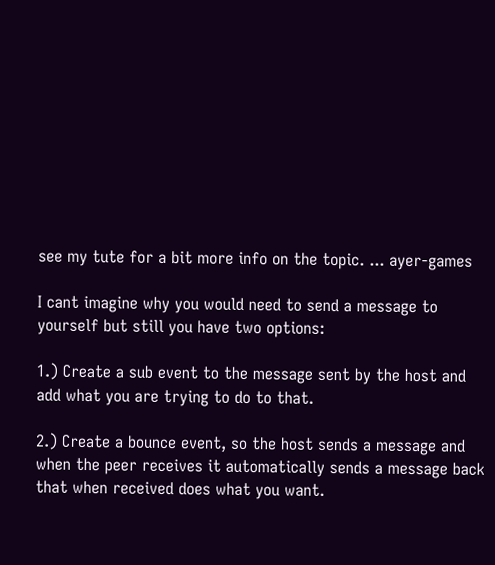see my tute for a bit more info on the topic. ... ayer-games

I cant imagine why you would need to send a message to yourself but still you have two options:

1.) Create a sub event to the message sent by the host and add what you are trying to do to that.

2.) Create a bounce event, so the host sends a message and when the peer receives it automatically sends a message back that when received does what you want.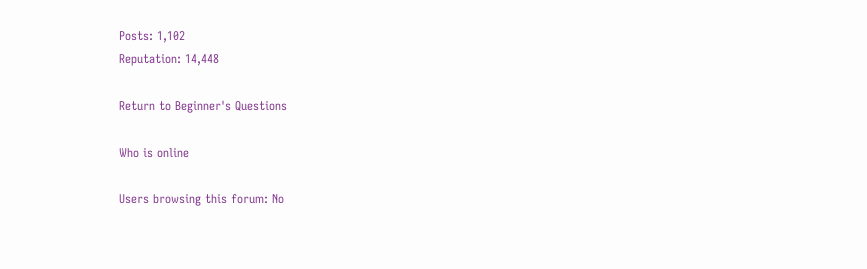Posts: 1,102
Reputation: 14,448

Return to Beginner's Questions

Who is online

Users browsing this forum: No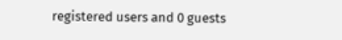registered users and 0 guests